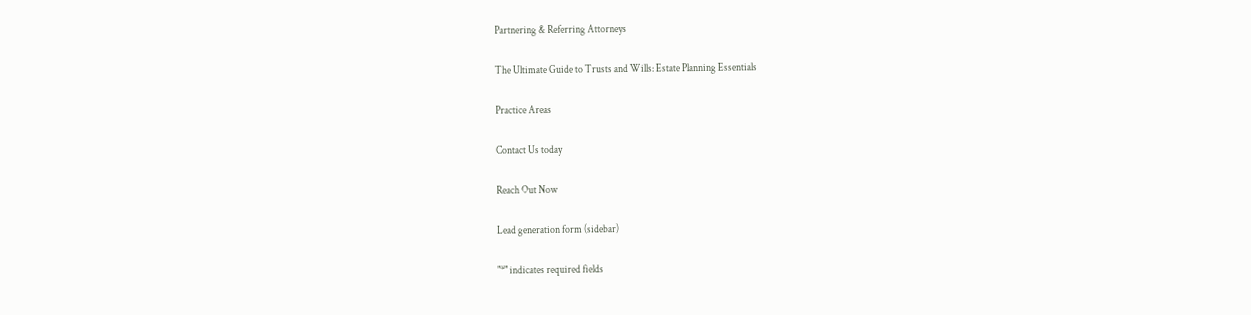Partnering & Referring Attorneys

The Ultimate Guide to Trusts and Wills: Estate Planning Essentials

Practice Areas

Contact Us today

Reach Out Now

Lead generation form (sidebar)

"*" indicates required fields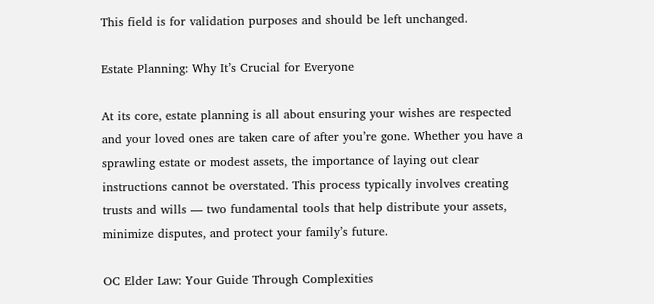This field is for validation purposes and should be left unchanged.

Estate Planning: Why It’s Crucial for Everyone

At its core, estate planning is all about ensuring your wishes are respected and your loved ones are taken care of after you’re gone. Whether you have a sprawling estate or modest assets, the importance of laying out clear instructions cannot be overstated. This process typically involves creating trusts and wills — two fundamental tools that help distribute your assets, minimize disputes, and protect your family’s future.

OC Elder Law: Your Guide Through Complexities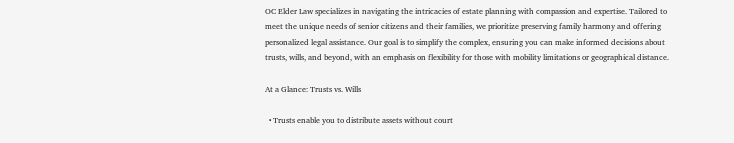OC Elder Law specializes in navigating the intricacies of estate planning with compassion and expertise. Tailored to meet the unique needs of senior citizens and their families, we prioritize preserving family harmony and offering personalized legal assistance. Our goal is to simplify the complex, ensuring you can make informed decisions about trusts, wills, and beyond, with an emphasis on flexibility for those with mobility limitations or geographical distance.

At a Glance: Trusts vs. Wills

  • Trusts enable you to distribute assets without court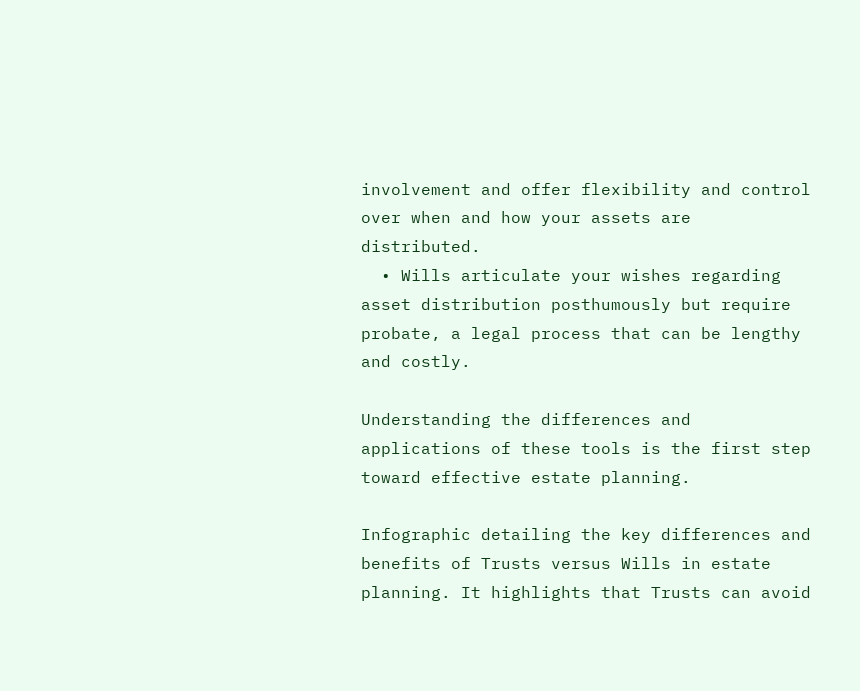involvement and offer flexibility and control over when and how your assets are distributed.
  • Wills articulate your wishes regarding asset distribution posthumously but require probate, a legal process that can be lengthy and costly.

Understanding the differences and applications of these tools is the first step toward effective estate planning.

Infographic detailing the key differences and benefits of Trusts versus Wills in estate planning. It highlights that Trusts can avoid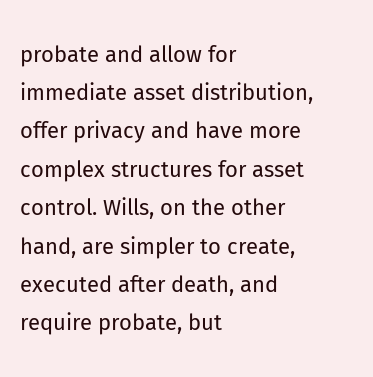probate and allow for immediate asset distribution, offer privacy and have more complex structures for asset control. Wills, on the other hand, are simpler to create, executed after death, and require probate, but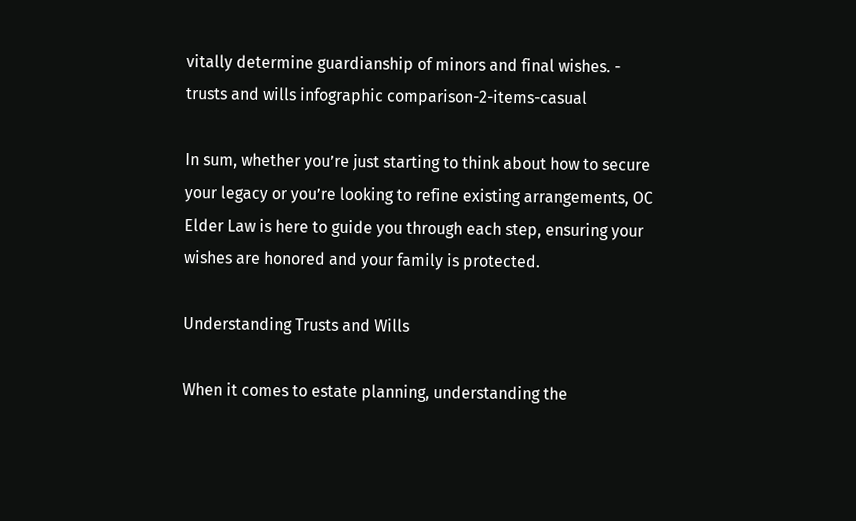vitally determine guardianship of minors and final wishes. - trusts and wills infographic comparison-2-items-casual

In sum, whether you’re just starting to think about how to secure your legacy or you’re looking to refine existing arrangements, OC Elder Law is here to guide you through each step, ensuring your wishes are honored and your family is protected.

Understanding Trusts and Wills

When it comes to estate planning, understanding the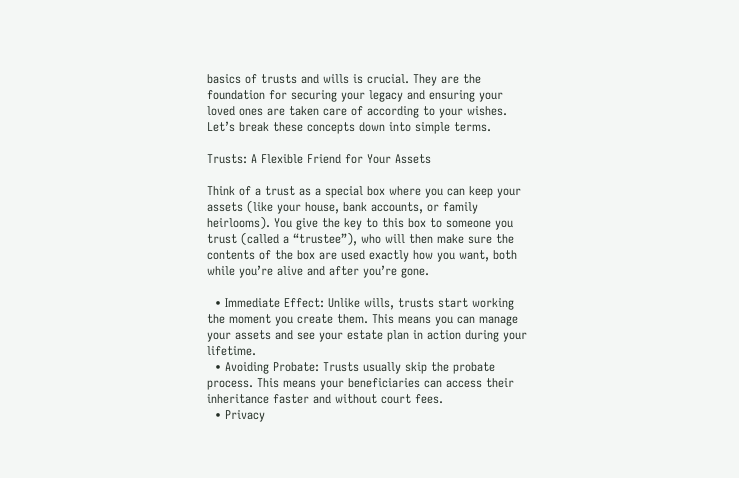basics of trusts and wills is crucial. They are the foundation for securing your legacy and ensuring your loved ones are taken care of according to your wishes. Let’s break these concepts down into simple terms.

Trusts: A Flexible Friend for Your Assets

Think of a trust as a special box where you can keep your assets (like your house, bank accounts, or family heirlooms). You give the key to this box to someone you trust (called a “trustee”), who will then make sure the contents of the box are used exactly how you want, both while you’re alive and after you’re gone.

  • Immediate Effect: Unlike wills, trusts start working the moment you create them. This means you can manage your assets and see your estate plan in action during your lifetime.
  • Avoiding Probate: Trusts usually skip the probate process. This means your beneficiaries can access their inheritance faster and without court fees.
  • Privacy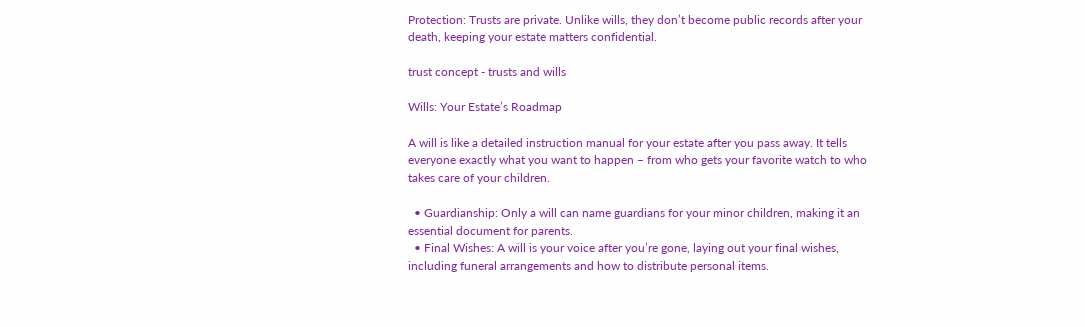Protection: Trusts are private. Unlike wills, they don’t become public records after your death, keeping your estate matters confidential.

trust concept - trusts and wills

Wills: Your Estate’s Roadmap

A will is like a detailed instruction manual for your estate after you pass away. It tells everyone exactly what you want to happen – from who gets your favorite watch to who takes care of your children.

  • Guardianship: Only a will can name guardians for your minor children, making it an essential document for parents.
  • Final Wishes: A will is your voice after you’re gone, laying out your final wishes, including funeral arrangements and how to distribute personal items.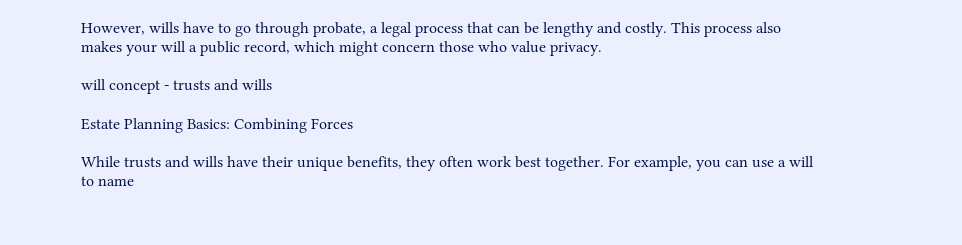However, wills have to go through probate, a legal process that can be lengthy and costly. This process also makes your will a public record, which might concern those who value privacy.

will concept - trusts and wills

Estate Planning Basics: Combining Forces

While trusts and wills have their unique benefits, they often work best together. For example, you can use a will to name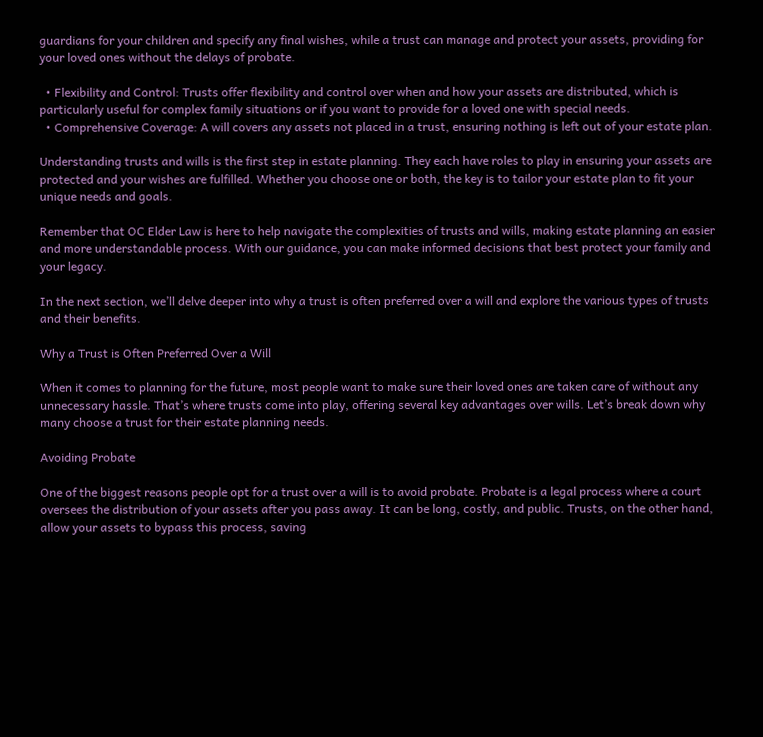guardians for your children and specify any final wishes, while a trust can manage and protect your assets, providing for your loved ones without the delays of probate.

  • Flexibility and Control: Trusts offer flexibility and control over when and how your assets are distributed, which is particularly useful for complex family situations or if you want to provide for a loved one with special needs.
  • Comprehensive Coverage: A will covers any assets not placed in a trust, ensuring nothing is left out of your estate plan.

Understanding trusts and wills is the first step in estate planning. They each have roles to play in ensuring your assets are protected and your wishes are fulfilled. Whether you choose one or both, the key is to tailor your estate plan to fit your unique needs and goals.

Remember that OC Elder Law is here to help navigate the complexities of trusts and wills, making estate planning an easier and more understandable process. With our guidance, you can make informed decisions that best protect your family and your legacy.

In the next section, we’ll delve deeper into why a trust is often preferred over a will and explore the various types of trusts and their benefits.

Why a Trust is Often Preferred Over a Will

When it comes to planning for the future, most people want to make sure their loved ones are taken care of without any unnecessary hassle. That’s where trusts come into play, offering several key advantages over wills. Let’s break down why many choose a trust for their estate planning needs.

Avoiding Probate

One of the biggest reasons people opt for a trust over a will is to avoid probate. Probate is a legal process where a court oversees the distribution of your assets after you pass away. It can be long, costly, and public. Trusts, on the other hand, allow your assets to bypass this process, saving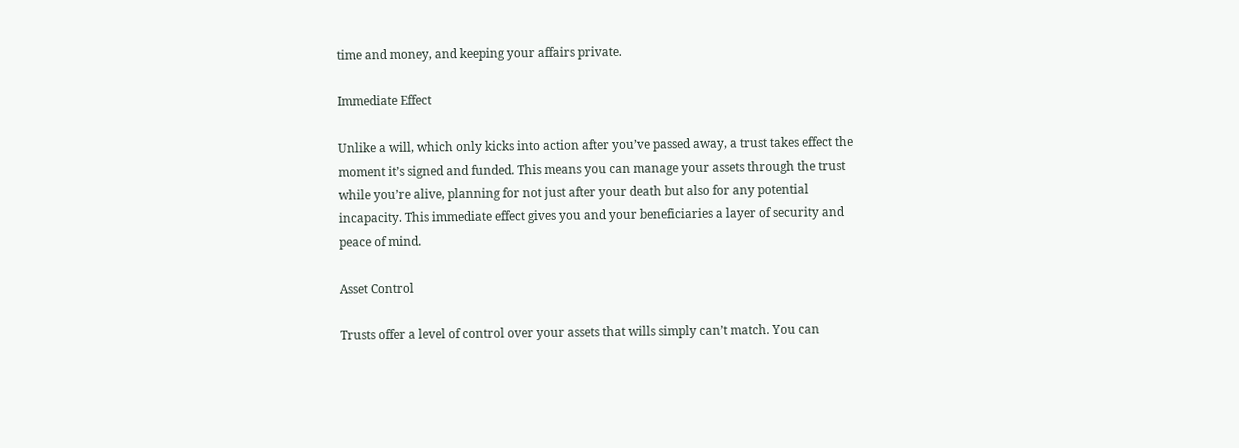time and money, and keeping your affairs private.

Immediate Effect

Unlike a will, which only kicks into action after you’ve passed away, a trust takes effect the moment it’s signed and funded. This means you can manage your assets through the trust while you’re alive, planning for not just after your death but also for any potential incapacity. This immediate effect gives you and your beneficiaries a layer of security and peace of mind.

Asset Control

Trusts offer a level of control over your assets that wills simply can’t match. You can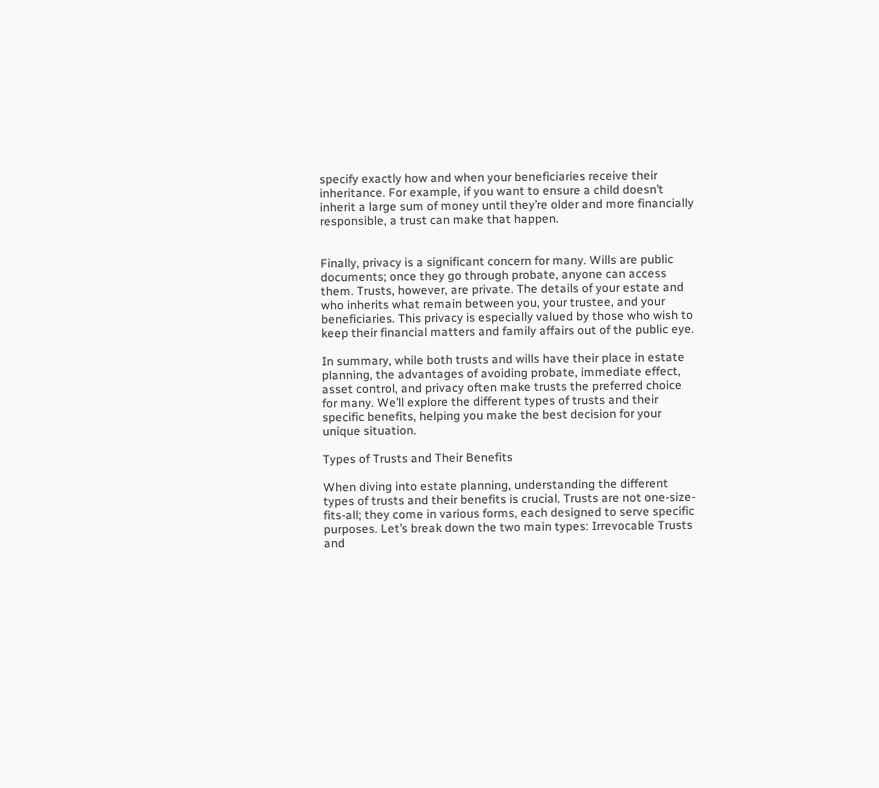specify exactly how and when your beneficiaries receive their inheritance. For example, if you want to ensure a child doesn’t inherit a large sum of money until they’re older and more financially responsible, a trust can make that happen.


Finally, privacy is a significant concern for many. Wills are public documents; once they go through probate, anyone can access them. Trusts, however, are private. The details of your estate and who inherits what remain between you, your trustee, and your beneficiaries. This privacy is especially valued by those who wish to keep their financial matters and family affairs out of the public eye.

In summary, while both trusts and wills have their place in estate planning, the advantages of avoiding probate, immediate effect, asset control, and privacy often make trusts the preferred choice for many. We’ll explore the different types of trusts and their specific benefits, helping you make the best decision for your unique situation.

Types of Trusts and Their Benefits

When diving into estate planning, understanding the different types of trusts and their benefits is crucial. Trusts are not one-size-fits-all; they come in various forms, each designed to serve specific purposes. Let’s break down the two main types: Irrevocable Trusts and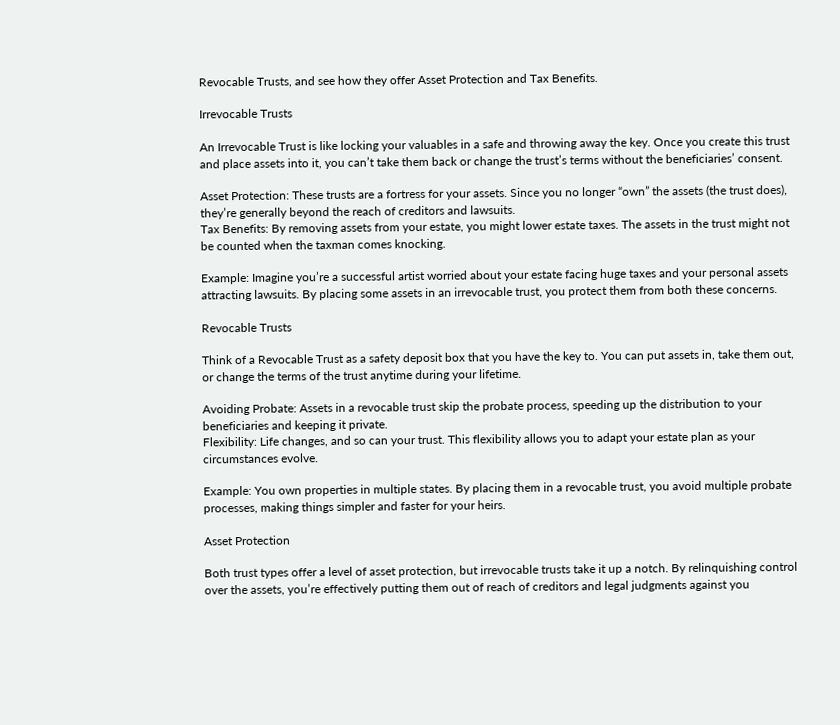Revocable Trusts, and see how they offer Asset Protection and Tax Benefits.

Irrevocable Trusts

An Irrevocable Trust is like locking your valuables in a safe and throwing away the key. Once you create this trust and place assets into it, you can’t take them back or change the trust’s terms without the beneficiaries’ consent.

Asset Protection: These trusts are a fortress for your assets. Since you no longer “own” the assets (the trust does), they’re generally beyond the reach of creditors and lawsuits.
Tax Benefits: By removing assets from your estate, you might lower estate taxes. The assets in the trust might not be counted when the taxman comes knocking.

Example: Imagine you’re a successful artist worried about your estate facing huge taxes and your personal assets attracting lawsuits. By placing some assets in an irrevocable trust, you protect them from both these concerns.

Revocable Trusts

Think of a Revocable Trust as a safety deposit box that you have the key to. You can put assets in, take them out, or change the terms of the trust anytime during your lifetime.

Avoiding Probate: Assets in a revocable trust skip the probate process, speeding up the distribution to your beneficiaries and keeping it private.
Flexibility: Life changes, and so can your trust. This flexibility allows you to adapt your estate plan as your circumstances evolve.

Example: You own properties in multiple states. By placing them in a revocable trust, you avoid multiple probate processes, making things simpler and faster for your heirs.

Asset Protection

Both trust types offer a level of asset protection, but irrevocable trusts take it up a notch. By relinquishing control over the assets, you’re effectively putting them out of reach of creditors and legal judgments against you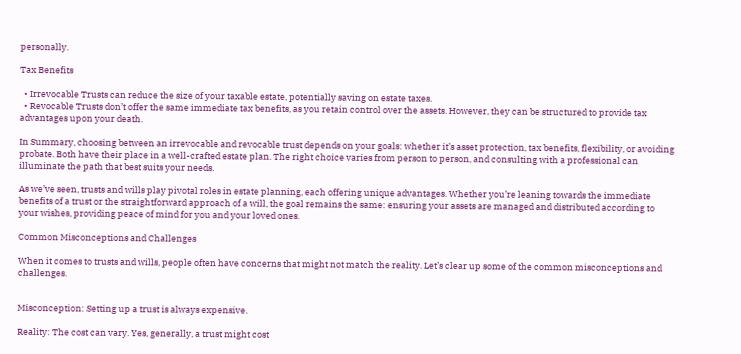personally.

Tax Benefits

  • Irrevocable Trusts can reduce the size of your taxable estate, potentially saving on estate taxes.
  • Revocable Trusts don’t offer the same immediate tax benefits, as you retain control over the assets. However, they can be structured to provide tax advantages upon your death.

In Summary, choosing between an irrevocable and revocable trust depends on your goals: whether it’s asset protection, tax benefits, flexibility, or avoiding probate. Both have their place in a well-crafted estate plan. The right choice varies from person to person, and consulting with a professional can illuminate the path that best suits your needs.

As we’ve seen, trusts and wills play pivotal roles in estate planning, each offering unique advantages. Whether you’re leaning towards the immediate benefits of a trust or the straightforward approach of a will, the goal remains the same: ensuring your assets are managed and distributed according to your wishes, providing peace of mind for you and your loved ones.

Common Misconceptions and Challenges

When it comes to trusts and wills, people often have concerns that might not match the reality. Let’s clear up some of the common misconceptions and challenges.


Misconception: Setting up a trust is always expensive.

Reality: The cost can vary. Yes, generally, a trust might cost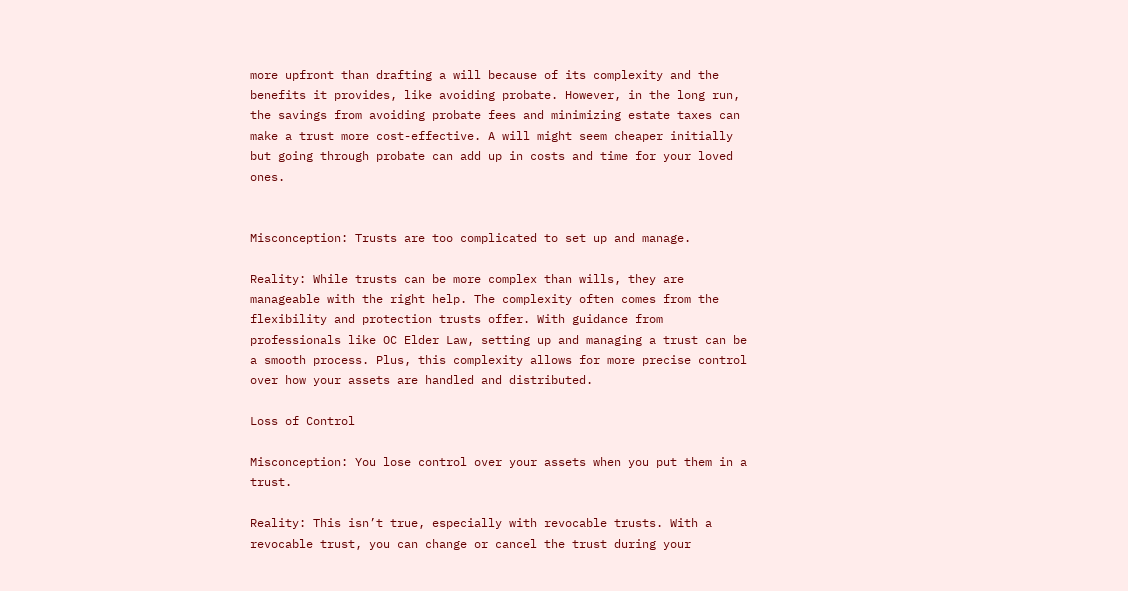more upfront than drafting a will because of its complexity and the benefits it provides, like avoiding probate. However, in the long run, the savings from avoiding probate fees and minimizing estate taxes can make a trust more cost-effective. A will might seem cheaper initially but going through probate can add up in costs and time for your loved ones.


Misconception: Trusts are too complicated to set up and manage.

Reality: While trusts can be more complex than wills, they are manageable with the right help. The complexity often comes from the flexibility and protection trusts offer. With guidance from professionals like OC Elder Law, setting up and managing a trust can be a smooth process. Plus, this complexity allows for more precise control over how your assets are handled and distributed.

Loss of Control

Misconception: You lose control over your assets when you put them in a trust.

Reality: This isn’t true, especially with revocable trusts. With a revocable trust, you can change or cancel the trust during your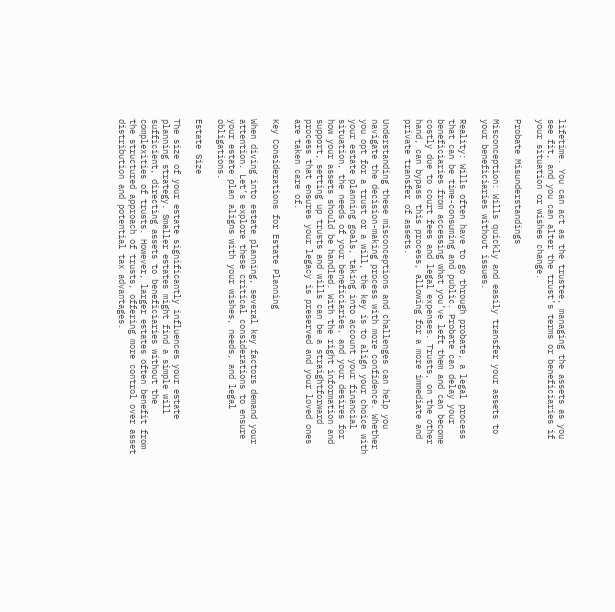lifetime. You can act as the trustee, managing the assets as you see fit, and you can alter the trust’s terms or beneficiaries if your situation or wishes change.

Probate Misunderstandings

Misconception: Wills quickly and easily transfer your assets to your beneficiaries without issues.

Reality: Wills often have to go through probate, a legal process that can be time-consuming and public. Probate can delay your beneficiaries from accessing what you’ve left them and can become costly due to court fees and legal expenses. Trusts, on the other hand, can bypass this process, allowing for a more immediate and private transfer of assets.

Understanding these misconceptions and challenges can help you navigate the decision-making process with more confidence. Whether you opt for a trust or a will, the key is to align your choice with your estate planning goals, taking into account your financial situation, the needs of your beneficiaries, and your desires for how your assets should be handled. With the right information and support, setting up trusts and wills can be a straightforward process that ensures your legacy is preserved and your loved ones are taken care of.

Key Considerations for Estate Planning

When diving into estate planning, several key factors demand your attention. Let’s explore these critical considerations to ensure your estate plan aligns with your wishes, needs, and legal obligations.

Estate Size

The size of your estate significantly influences your estate planning strategy. Smaller estates might find a simple will sufficient, directing assets to beneficiaries without the complexities of trusts. However, larger estates often benefit from the structured approach of trusts, offering more control over asset distribution and potential tax advantages.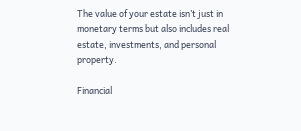The value of your estate isn’t just in monetary terms but also includes real estate, investments, and personal property.

Financial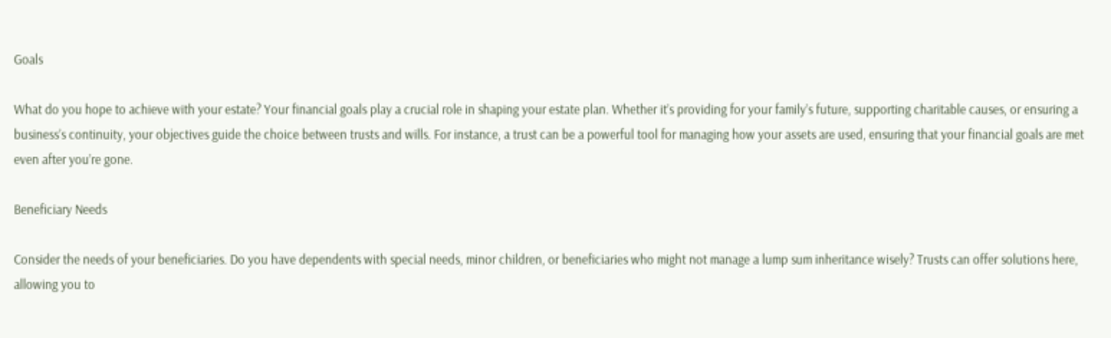Goals

What do you hope to achieve with your estate? Your financial goals play a crucial role in shaping your estate plan. Whether it’s providing for your family’s future, supporting charitable causes, or ensuring a business’s continuity, your objectives guide the choice between trusts and wills. For instance, a trust can be a powerful tool for managing how your assets are used, ensuring that your financial goals are met even after you’re gone.

Beneficiary Needs

Consider the needs of your beneficiaries. Do you have dependents with special needs, minor children, or beneficiaries who might not manage a lump sum inheritance wisely? Trusts can offer solutions here, allowing you to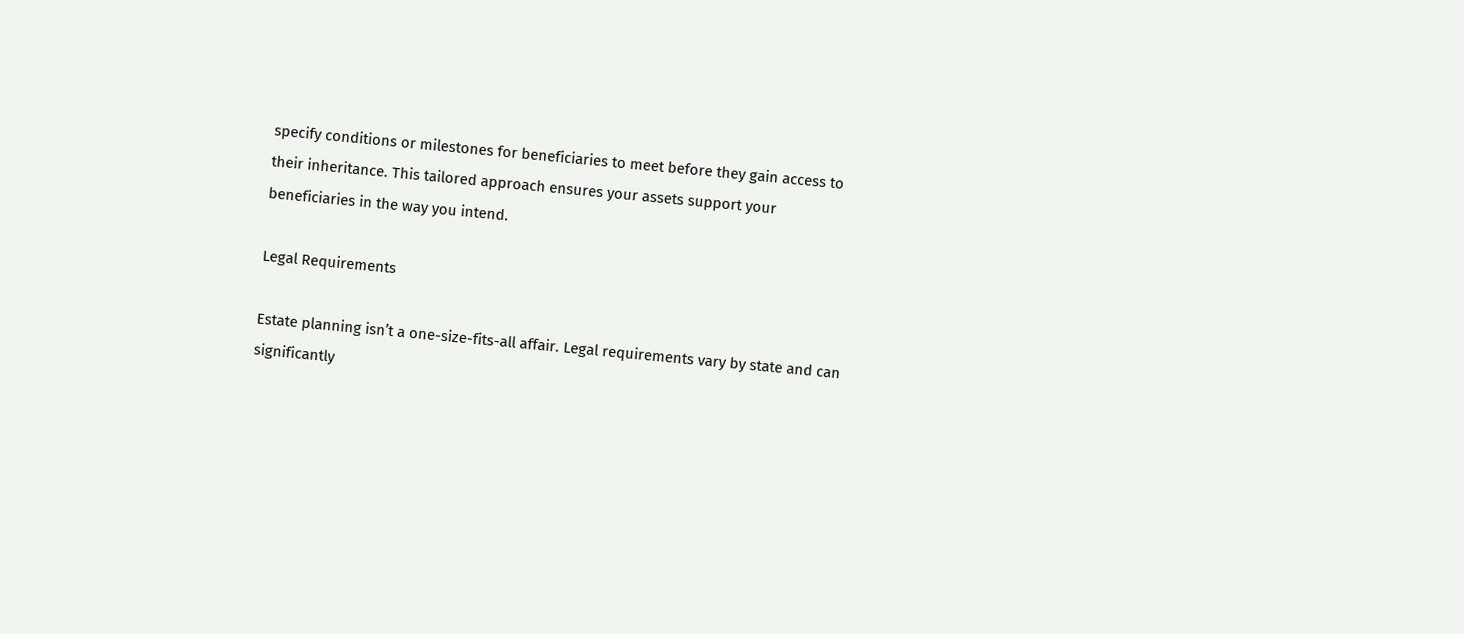specify conditions or milestones for beneficiaries to meet before they gain access to their inheritance. This tailored approach ensures your assets support your beneficiaries in the way you intend.

Legal Requirements

Estate planning isn’t a one-size-fits-all affair. Legal requirements vary by state and can significantly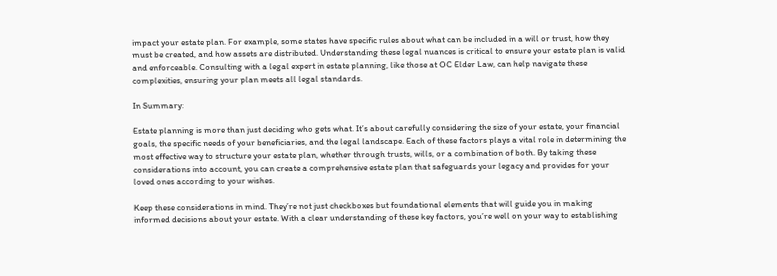impact your estate plan. For example, some states have specific rules about what can be included in a will or trust, how they must be created, and how assets are distributed. Understanding these legal nuances is critical to ensure your estate plan is valid and enforceable. Consulting with a legal expert in estate planning, like those at OC Elder Law, can help navigate these complexities, ensuring your plan meets all legal standards.

In Summary:

Estate planning is more than just deciding who gets what. It’s about carefully considering the size of your estate, your financial goals, the specific needs of your beneficiaries, and the legal landscape. Each of these factors plays a vital role in determining the most effective way to structure your estate plan, whether through trusts, wills, or a combination of both. By taking these considerations into account, you can create a comprehensive estate plan that safeguards your legacy and provides for your loved ones according to your wishes.

Keep these considerations in mind. They’re not just checkboxes but foundational elements that will guide you in making informed decisions about your estate. With a clear understanding of these key factors, you’re well on your way to establishing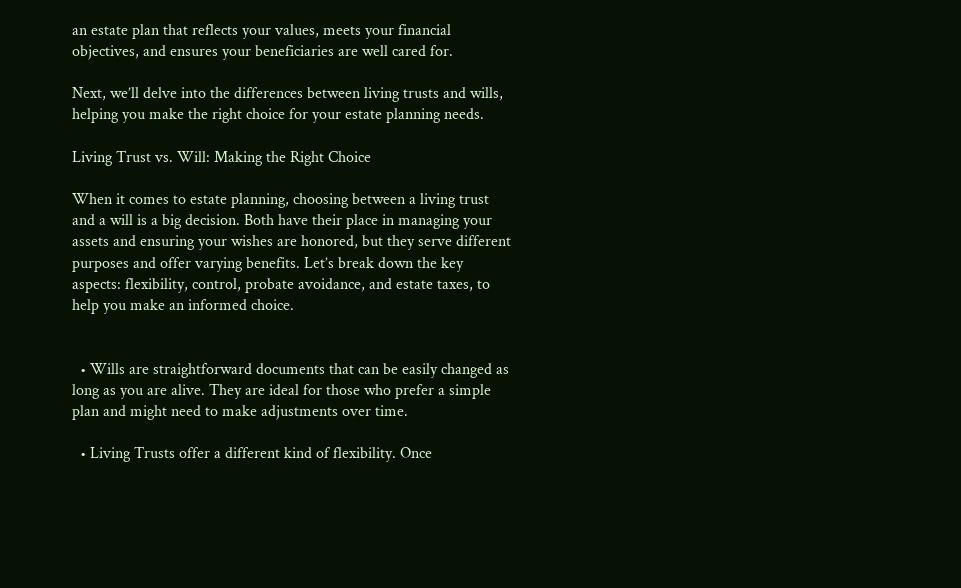an estate plan that reflects your values, meets your financial objectives, and ensures your beneficiaries are well cared for.

Next, we’ll delve into the differences between living trusts and wills, helping you make the right choice for your estate planning needs.

Living Trust vs. Will: Making the Right Choice

When it comes to estate planning, choosing between a living trust and a will is a big decision. Both have their place in managing your assets and ensuring your wishes are honored, but they serve different purposes and offer varying benefits. Let’s break down the key aspects: flexibility, control, probate avoidance, and estate taxes, to help you make an informed choice.


  • Wills are straightforward documents that can be easily changed as long as you are alive. They are ideal for those who prefer a simple plan and might need to make adjustments over time.

  • Living Trusts offer a different kind of flexibility. Once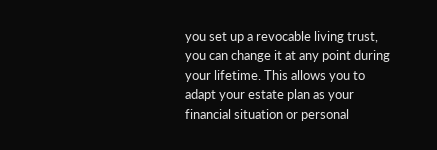you set up a revocable living trust, you can change it at any point during your lifetime. This allows you to adapt your estate plan as your financial situation or personal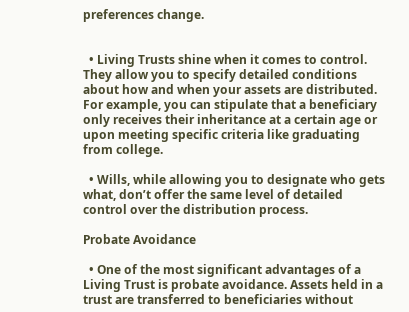preferences change.


  • Living Trusts shine when it comes to control. They allow you to specify detailed conditions about how and when your assets are distributed. For example, you can stipulate that a beneficiary only receives their inheritance at a certain age or upon meeting specific criteria like graduating from college.

  • Wills, while allowing you to designate who gets what, don’t offer the same level of detailed control over the distribution process.

Probate Avoidance

  • One of the most significant advantages of a Living Trust is probate avoidance. Assets held in a trust are transferred to beneficiaries without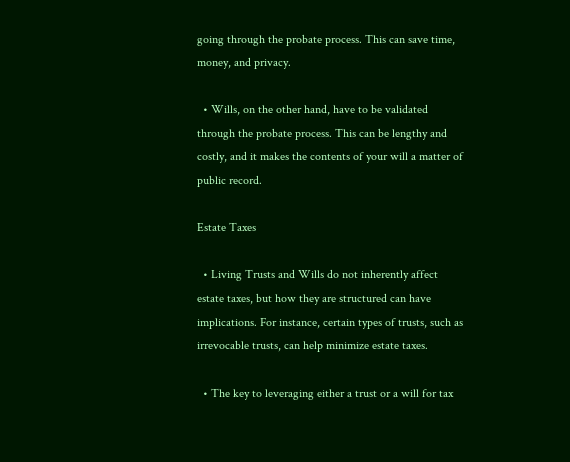going through the probate process. This can save time, money, and privacy.

  • Wills, on the other hand, have to be validated through the probate process. This can be lengthy and costly, and it makes the contents of your will a matter of public record.

Estate Taxes

  • Living Trusts and Wills do not inherently affect estate taxes, but how they are structured can have implications. For instance, certain types of trusts, such as irrevocable trusts, can help minimize estate taxes.

  • The key to leveraging either a trust or a will for tax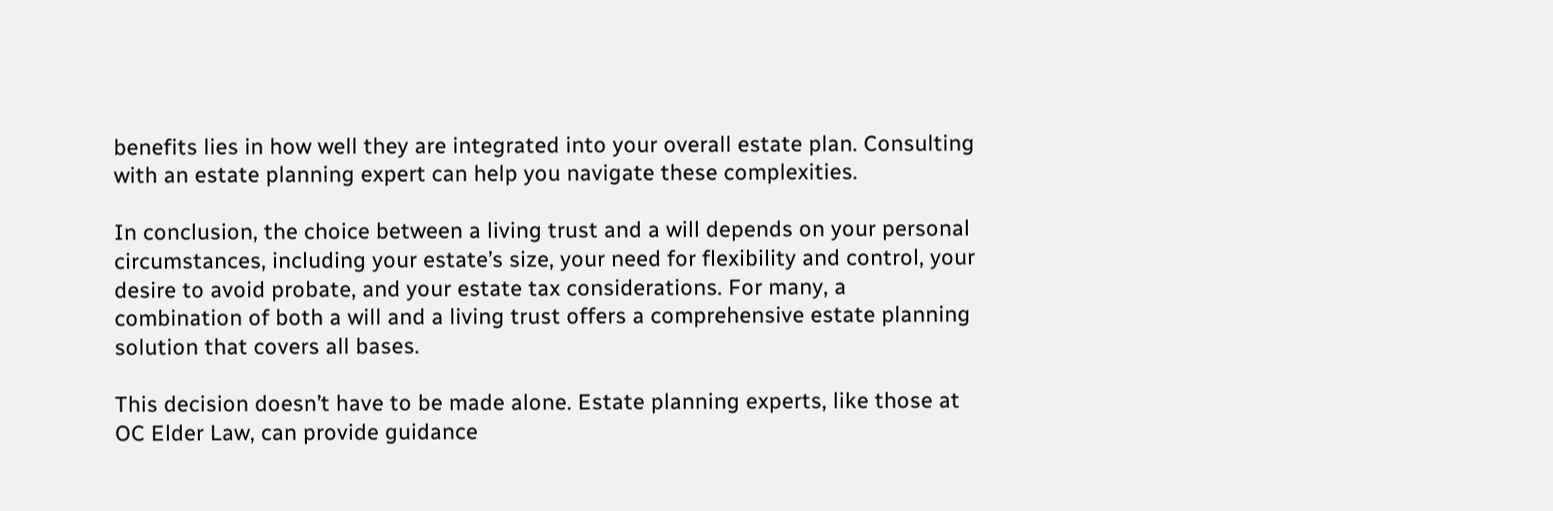benefits lies in how well they are integrated into your overall estate plan. Consulting with an estate planning expert can help you navigate these complexities.

In conclusion, the choice between a living trust and a will depends on your personal circumstances, including your estate’s size, your need for flexibility and control, your desire to avoid probate, and your estate tax considerations. For many, a combination of both a will and a living trust offers a comprehensive estate planning solution that covers all bases.

This decision doesn’t have to be made alone. Estate planning experts, like those at OC Elder Law, can provide guidance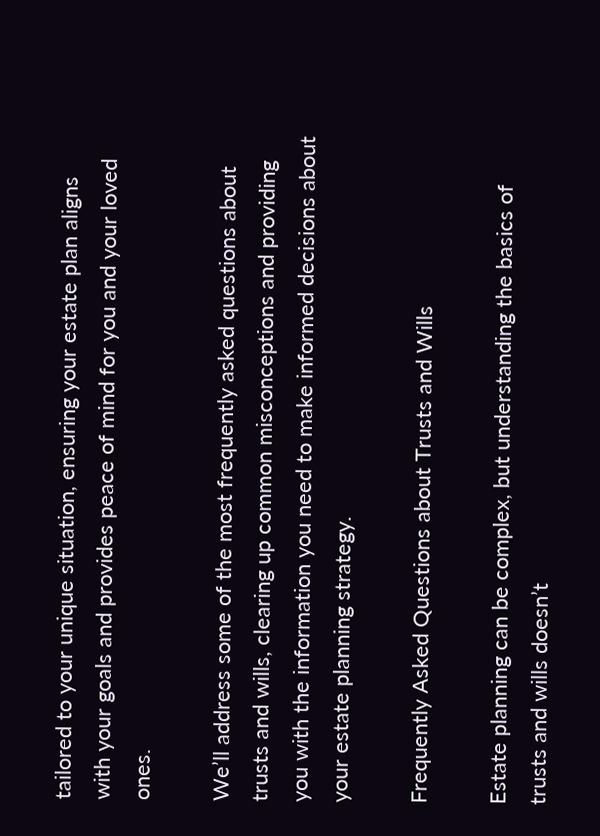tailored to your unique situation, ensuring your estate plan aligns with your goals and provides peace of mind for you and your loved ones.

We’ll address some of the most frequently asked questions about trusts and wills, clearing up common misconceptions and providing you with the information you need to make informed decisions about your estate planning strategy.

Frequently Asked Questions about Trusts and Wills

Estate planning can be complex, but understanding the basics of trusts and wills doesn’t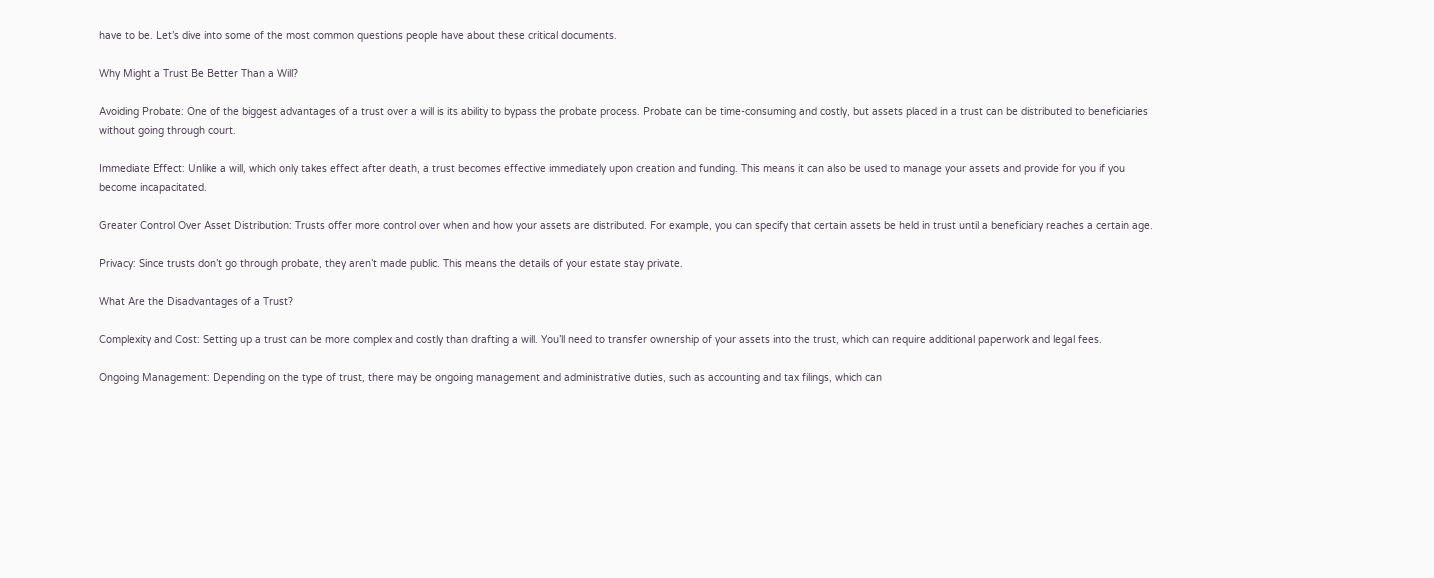have to be. Let’s dive into some of the most common questions people have about these critical documents.

Why Might a Trust Be Better Than a Will?

Avoiding Probate: One of the biggest advantages of a trust over a will is its ability to bypass the probate process. Probate can be time-consuming and costly, but assets placed in a trust can be distributed to beneficiaries without going through court.

Immediate Effect: Unlike a will, which only takes effect after death, a trust becomes effective immediately upon creation and funding. This means it can also be used to manage your assets and provide for you if you become incapacitated.

Greater Control Over Asset Distribution: Trusts offer more control over when and how your assets are distributed. For example, you can specify that certain assets be held in trust until a beneficiary reaches a certain age.

Privacy: Since trusts don’t go through probate, they aren’t made public. This means the details of your estate stay private.

What Are the Disadvantages of a Trust?

Complexity and Cost: Setting up a trust can be more complex and costly than drafting a will. You’ll need to transfer ownership of your assets into the trust, which can require additional paperwork and legal fees.

Ongoing Management: Depending on the type of trust, there may be ongoing management and administrative duties, such as accounting and tax filings, which can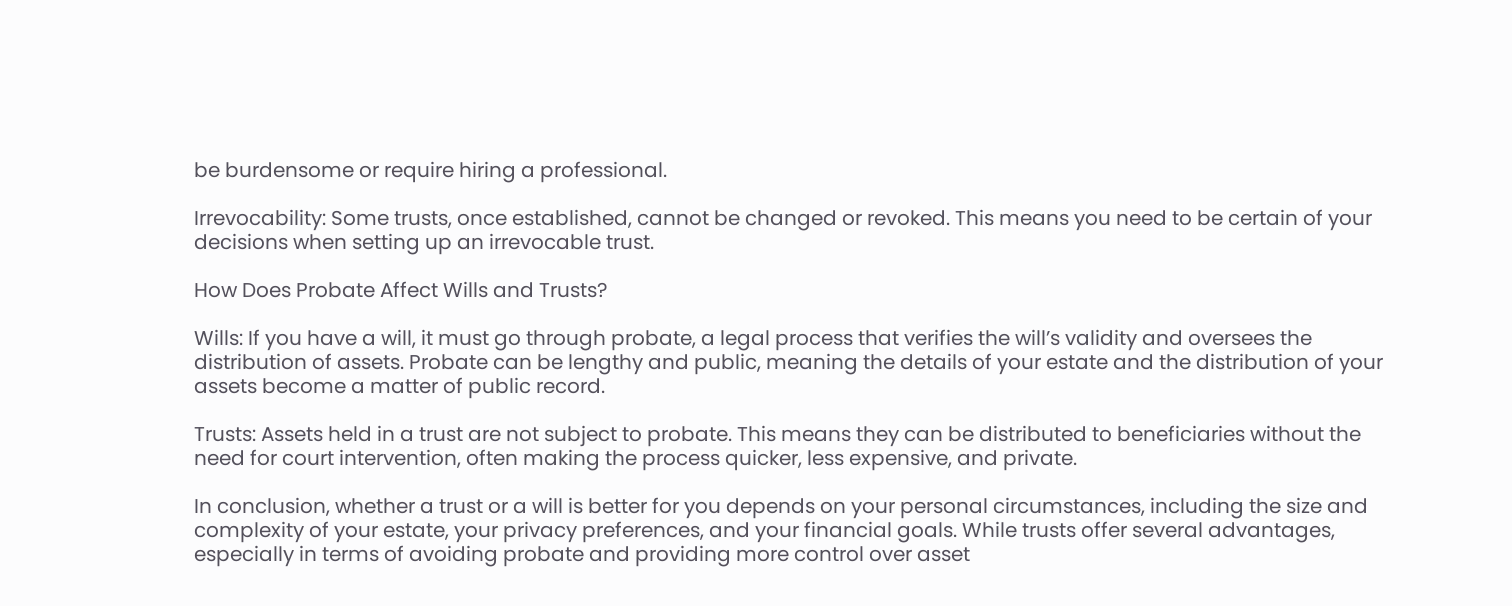be burdensome or require hiring a professional.

Irrevocability: Some trusts, once established, cannot be changed or revoked. This means you need to be certain of your decisions when setting up an irrevocable trust.

How Does Probate Affect Wills and Trusts?

Wills: If you have a will, it must go through probate, a legal process that verifies the will’s validity and oversees the distribution of assets. Probate can be lengthy and public, meaning the details of your estate and the distribution of your assets become a matter of public record.

Trusts: Assets held in a trust are not subject to probate. This means they can be distributed to beneficiaries without the need for court intervention, often making the process quicker, less expensive, and private.

In conclusion, whether a trust or a will is better for you depends on your personal circumstances, including the size and complexity of your estate, your privacy preferences, and your financial goals. While trusts offer several advantages, especially in terms of avoiding probate and providing more control over asset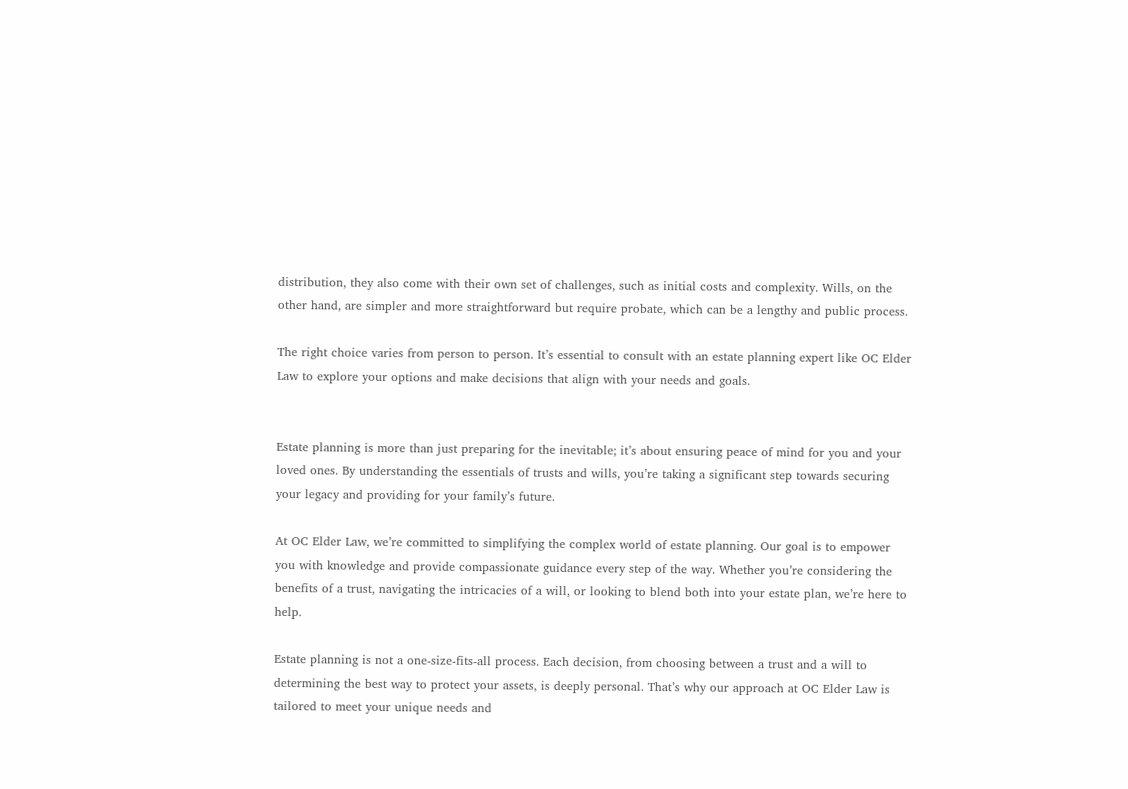distribution, they also come with their own set of challenges, such as initial costs and complexity. Wills, on the other hand, are simpler and more straightforward but require probate, which can be a lengthy and public process.

The right choice varies from person to person. It’s essential to consult with an estate planning expert like OC Elder Law to explore your options and make decisions that align with your needs and goals.


Estate planning is more than just preparing for the inevitable; it’s about ensuring peace of mind for you and your loved ones. By understanding the essentials of trusts and wills, you’re taking a significant step towards securing your legacy and providing for your family’s future.

At OC Elder Law, we’re committed to simplifying the complex world of estate planning. Our goal is to empower you with knowledge and provide compassionate guidance every step of the way. Whether you’re considering the benefits of a trust, navigating the intricacies of a will, or looking to blend both into your estate plan, we’re here to help.

Estate planning is not a one-size-fits-all process. Each decision, from choosing between a trust and a will to determining the best way to protect your assets, is deeply personal. That’s why our approach at OC Elder Law is tailored to meet your unique needs and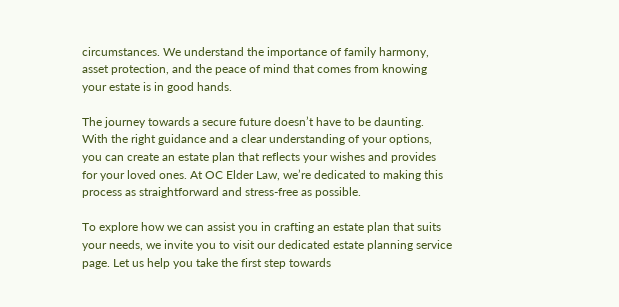circumstances. We understand the importance of family harmony, asset protection, and the peace of mind that comes from knowing your estate is in good hands.

The journey towards a secure future doesn’t have to be daunting. With the right guidance and a clear understanding of your options, you can create an estate plan that reflects your wishes and provides for your loved ones. At OC Elder Law, we’re dedicated to making this process as straightforward and stress-free as possible.

To explore how we can assist you in crafting an estate plan that suits your needs, we invite you to visit our dedicated estate planning service page. Let us help you take the first step towards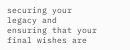securing your legacy and ensuring that your final wishes are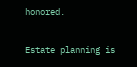honored.

Estate planning is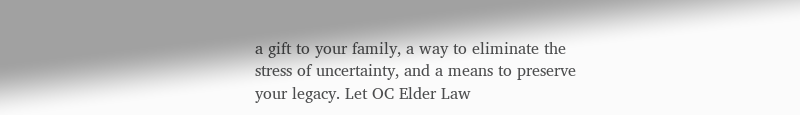a gift to your family, a way to eliminate the stress of uncertainty, and a means to preserve your legacy. Let OC Elder Law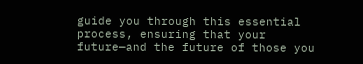guide you through this essential process, ensuring that your future—and the future of those you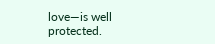love—is well protected.